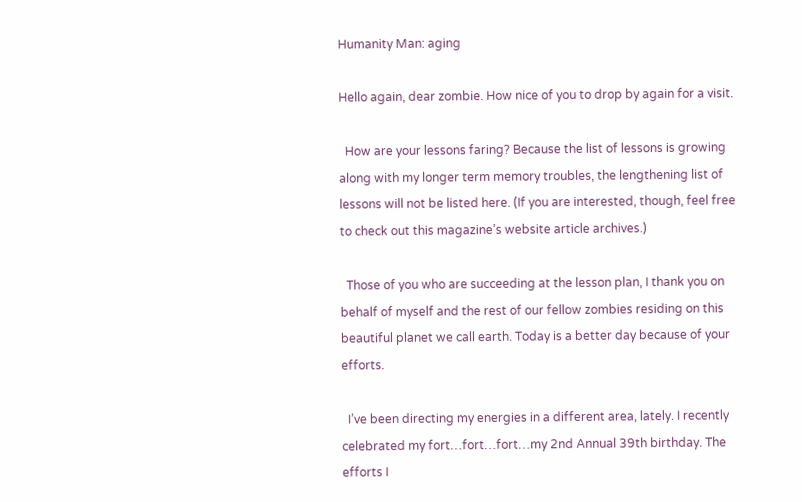Humanity Man: aging

Hello again, dear zombie. How nice of you to drop by again for a visit.

  How are your lessons faring? Because the list of lessons is growing along with my longer term memory troubles, the lengthening list of lessons will not be listed here. (If you are interested, though, feel free to check out this magazine’s website article archives.)

  Those of you who are succeeding at the lesson plan, I thank you on behalf of myself and the rest of our fellow zombies residing on this beautiful planet we call earth. Today is a better day because of your efforts.

  I’ve been directing my energies in a different area, lately. I recently celebrated my fort…fort…fort…my 2nd Annual 39th birthday. The efforts I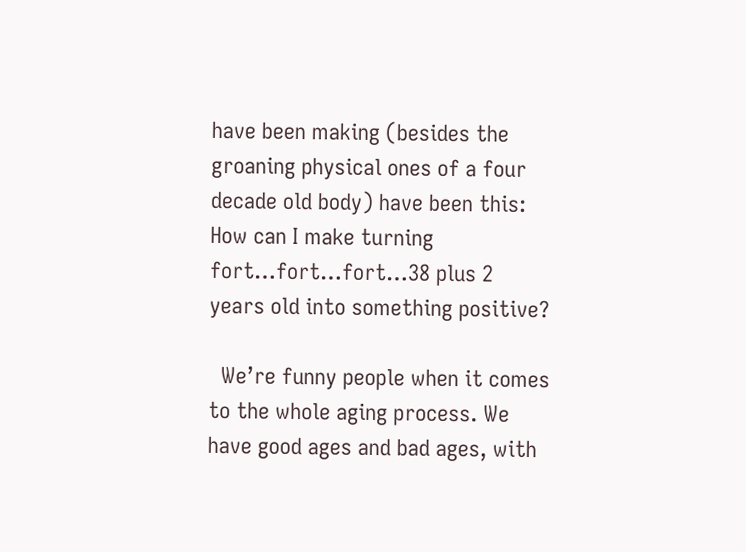have been making (besides the groaning physical ones of a four decade old body) have been this: How can I make turning fort…fort…fort…38 plus 2 years old into something positive?

  We’re funny people when it comes to the whole aging process. We have good ages and bad ages, with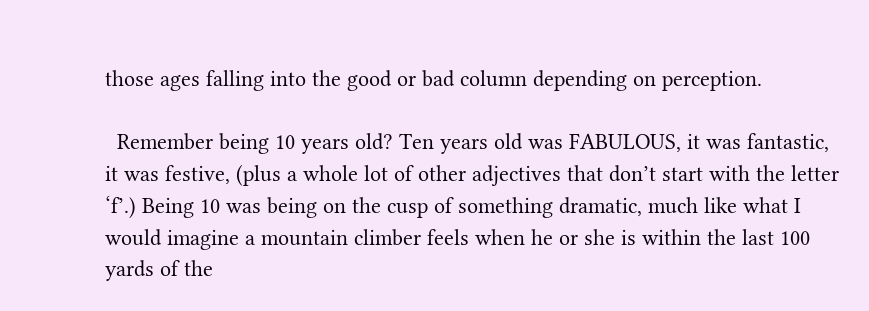those ages falling into the good or bad column depending on perception.

  Remember being 10 years old? Ten years old was FABULOUS, it was fantastic, it was festive, (plus a whole lot of other adjectives that don’t start with the letter ‘f’.) Being 10 was being on the cusp of something dramatic, much like what I would imagine a mountain climber feels when he or she is within the last 100 yards of the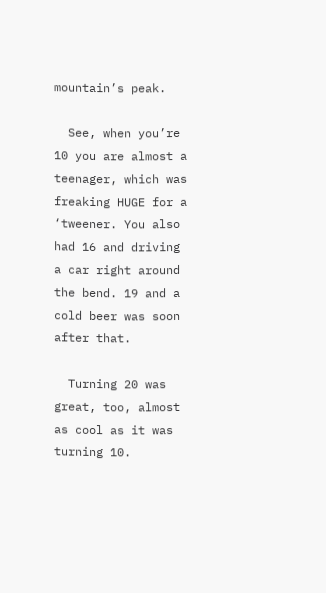mountain’s peak.

  See, when you’re 10 you are almost a teenager, which was freaking HUGE for a ‘tweener. You also had 16 and driving a car right around the bend. 19 and a cold beer was soon after that.

  Turning 20 was great, too, almost as cool as it was turning 10.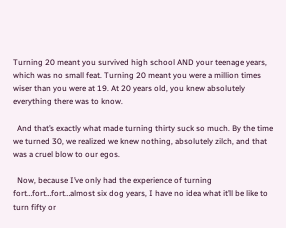Turning 20 meant you survived high school AND your teenage years, which was no small feat. Turning 20 meant you were a million times wiser than you were at 19. At 20 years old, you knew absolutely everything there was to know.

  And that’s exactly what made turning thirty suck so much. By the time we turned 30, we realized we knew nothing, absolutely zilch, and that was a cruel blow to our egos.

  Now, because I’ve only had the experience of turning fort…fort…fort…almost six dog years, I have no idea what it’ll be like to turn fifty or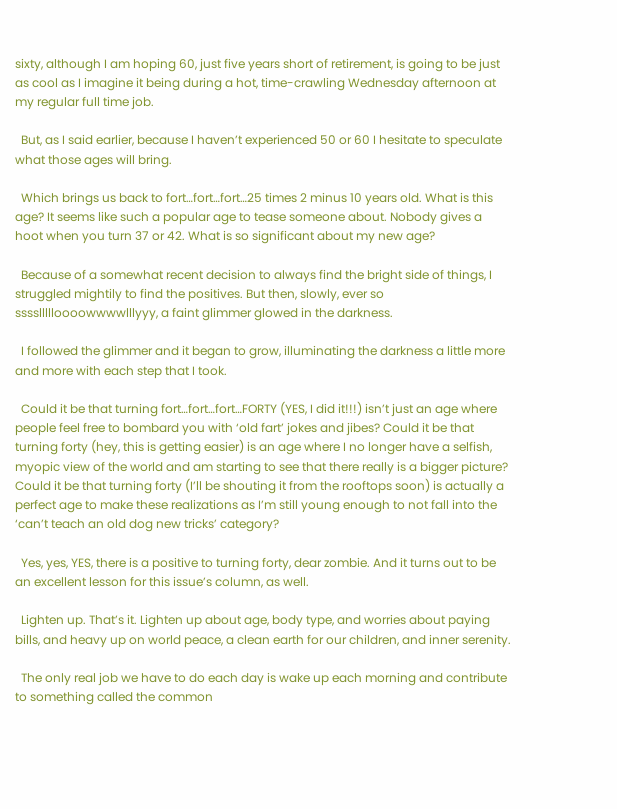sixty, although I am hoping 60, just five years short of retirement, is going to be just as cool as I imagine it being during a hot, time-crawling Wednesday afternoon at my regular full time job.

  But, as I said earlier, because I haven’t experienced 50 or 60 I hesitate to speculate what those ages will bring.

  Which brings us back to fort…fort…fort…25 times 2 minus 10 years old. What is this age? It seems like such a popular age to tease someone about. Nobody gives a hoot when you turn 37 or 42. What is so significant about my new age?

  Because of a somewhat recent decision to always find the bright side of things, I struggled mightily to find the positives. But then, slowly, ever so ssssllllloooowwwwlllyyy, a faint glimmer glowed in the darkness.

  I followed the glimmer and it began to grow, illuminating the darkness a little more and more with each step that I took.

  Could it be that turning fort…fort…fort…FORTY (YES, I did it!!!) isn’t just an age where people feel free to bombard you with ‘old fart’ jokes and jibes? Could it be that turning forty (hey, this is getting easier) is an age where I no longer have a selfish, myopic view of the world and am starting to see that there really is a bigger picture? Could it be that turning forty (I’ll be shouting it from the rooftops soon) is actually a perfect age to make these realizations as I’m still young enough to not fall into the ‘can’t teach an old dog new tricks’ category?

  Yes, yes, YES, there is a positive to turning forty, dear zombie. And it turns out to be an excellent lesson for this issue’s column, as well.

  Lighten up. That’s it. Lighten up about age, body type, and worries about paying bills, and heavy up on world peace, a clean earth for our children, and inner serenity.

  The only real job we have to do each day is wake up each morning and contribute to something called the common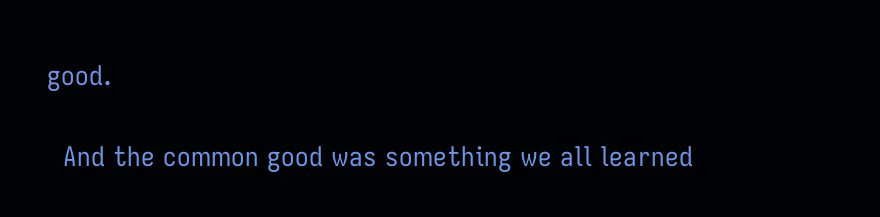good.

  And the common good was something we all learned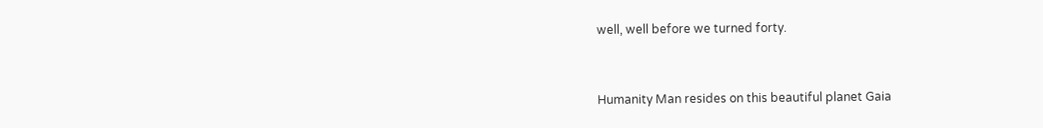well, well before we turned forty.


Humanity Man resides on this beautiful planet Gaia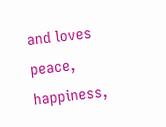and loves peace, happiness,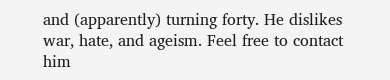and (apparently) turning forty. He dislikes war, hate, and ageism. Feel free to contact him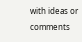with ideas or comments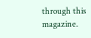through this magazine.